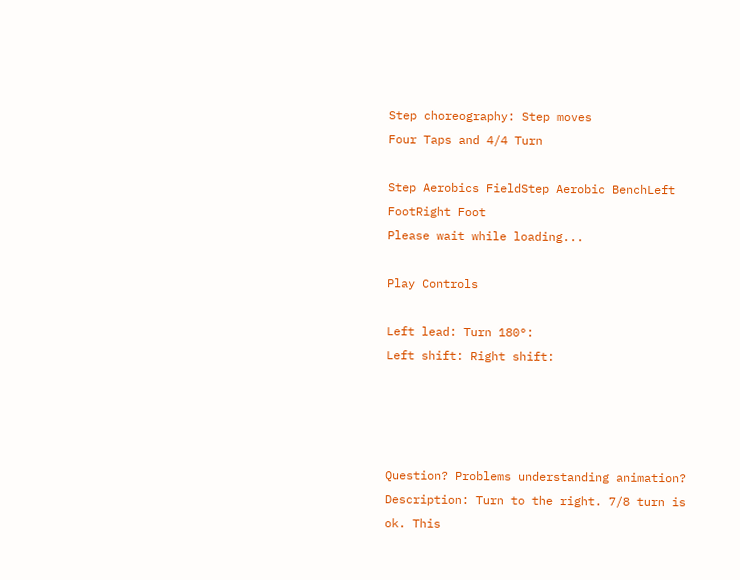Step choreography: Step moves
Four Taps and 4/4 Turn

Step Aerobics FieldStep Aerobic BenchLeft FootRight Foot
Please wait while loading...

Play Controls

Left lead: Turn 180°:
Left shift: Right shift:




Question? Problems understanding animation?
Description: Turn to the right. 7/8 turn is ok. This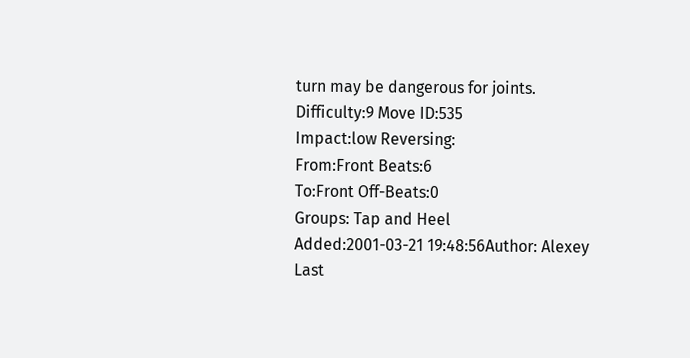turn may be dangerous for joints.
Difficulty:9 Move ID:535
Impact:low Reversing:
From:Front Beats:6
To:Front Off-Beats:0
Groups: Tap and Heel
Added:2001-03-21 19:48:56Author: Alexey
Last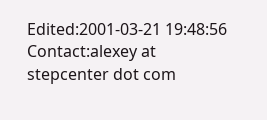Edited:2001-03-21 19:48:56 Contact:alexey at stepcenter dot com